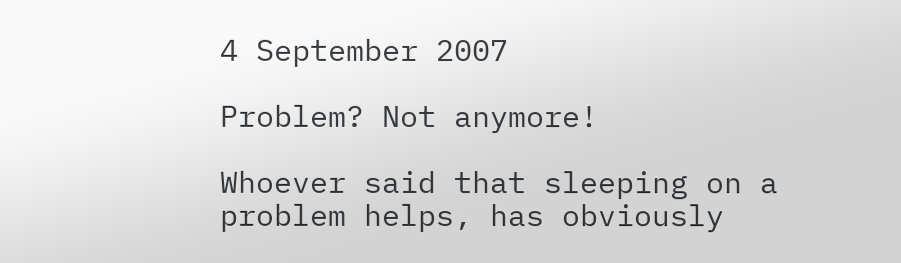4 September 2007

Problem? Not anymore!

Whoever said that sleeping on a problem helps, has obviously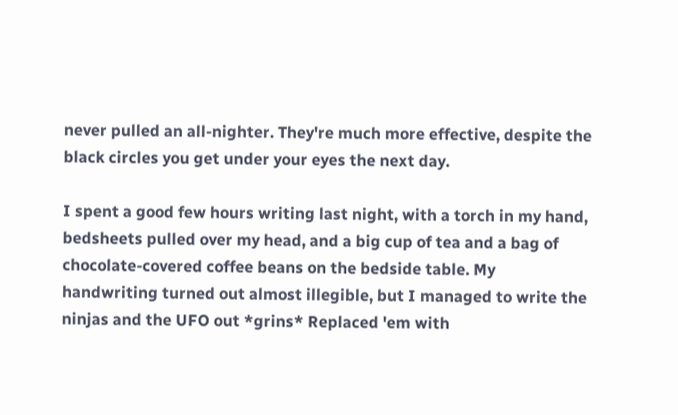never pulled an all-nighter. They're much more effective, despite the black circles you get under your eyes the next day.

I spent a good few hours writing last night, with a torch in my hand, bedsheets pulled over my head, and a big cup of tea and a bag of chocolate-covered coffee beans on the bedside table. My handwriting turned out almost illegible, but I managed to write the ninjas and the UFO out *grins* Replaced 'em with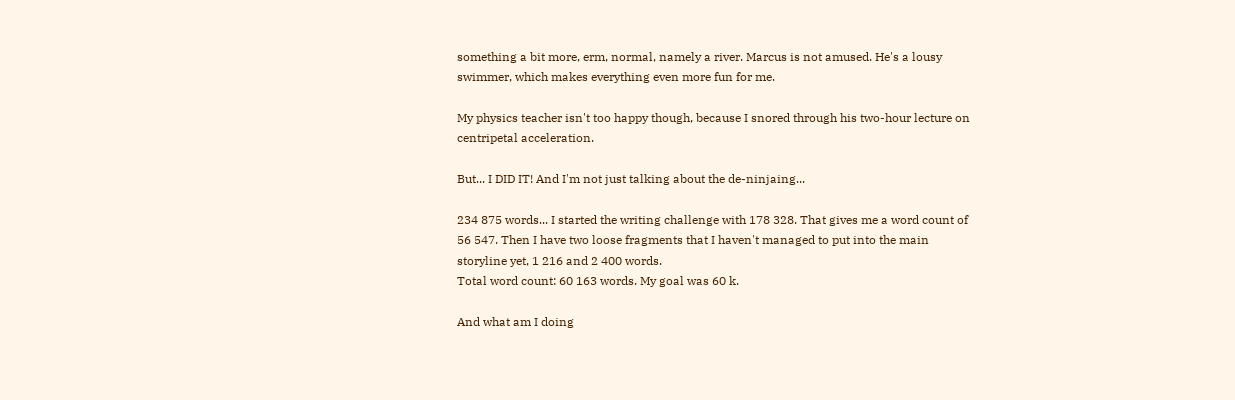something a bit more, erm, normal, namely a river. Marcus is not amused. He's a lousy swimmer, which makes everything even more fun for me.

My physics teacher isn't too happy though, because I snored through his two-hour lecture on centripetal acceleration.

But... I DID IT! And I'm not just talking about the de-ninjaing...

234 875 words... I started the writing challenge with 178 328. That gives me a word count of 56 547. Then I have two loose fragments that I haven't managed to put into the main storyline yet, 1 216 and 2 400 words.
Total word count: 60 163 words. My goal was 60 k.

And what am I doing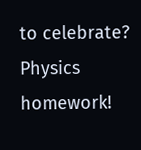to celebrate? Physics homework!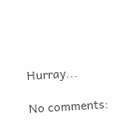Hurray...

No comments: